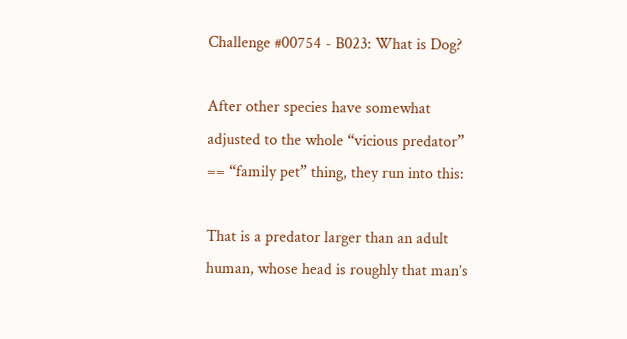Challenge #00754 - B023: What is Dog?

After other species have somewhat adjusted to the whole “vicious predator” == “family pet” thing, they run into this:

That is a predator larger than an adult human, whose head is roughly that man’s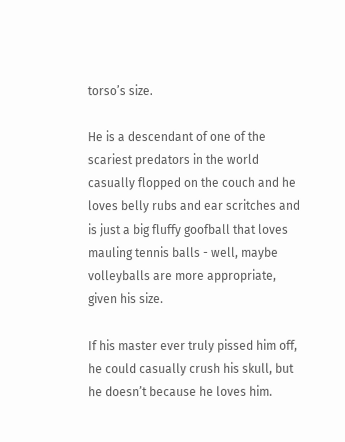torso’s size.

He is a descendant of one of the scariest predators in the world casually flopped on the couch and he loves belly rubs and ear scritches and is just a big fluffy goofball that loves mauling tennis balls - well, maybe volleyballs are more appropriate, given his size.

If his master ever truly pissed him off, he could casually crush his skull, but he doesn’t because he loves him.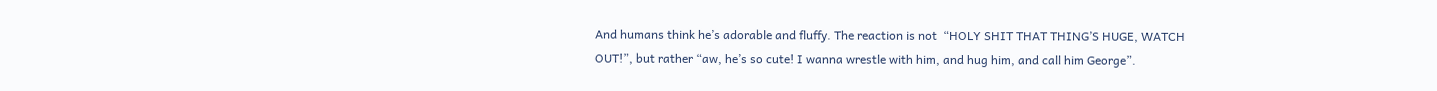And humans think he’s adorable and fluffy. The reaction is not  “HOLY SHIT THAT THING’S HUGE, WATCH OUT!”, but rather “aw, he’s so cute! I wanna wrestle with him, and hug him, and call him George”.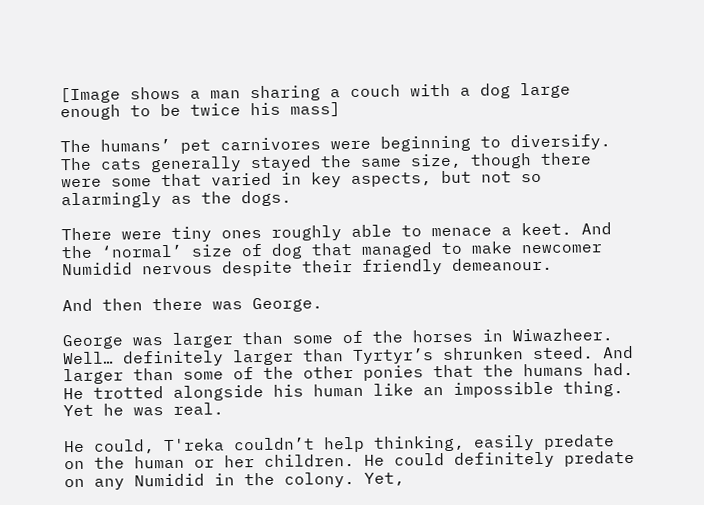[Image shows a man sharing a couch with a dog large enough to be twice his mass]

The humans’ pet carnivores were beginning to diversify. The cats generally stayed the same size, though there were some that varied in key aspects, but not so alarmingly as the dogs.

There were tiny ones roughly able to menace a keet. And the ‘normal’ size of dog that managed to make newcomer Numidid nervous despite their friendly demeanour.

And then there was George.

George was larger than some of the horses in Wiwazheer. Well… definitely larger than Tyrtyr’s shrunken steed. And larger than some of the other ponies that the humans had. He trotted alongside his human like an impossible thing. Yet he was real.

He could, T'reka couldn’t help thinking, easily predate on the human or her children. He could definitely predate on any Numidid in the colony. Yet,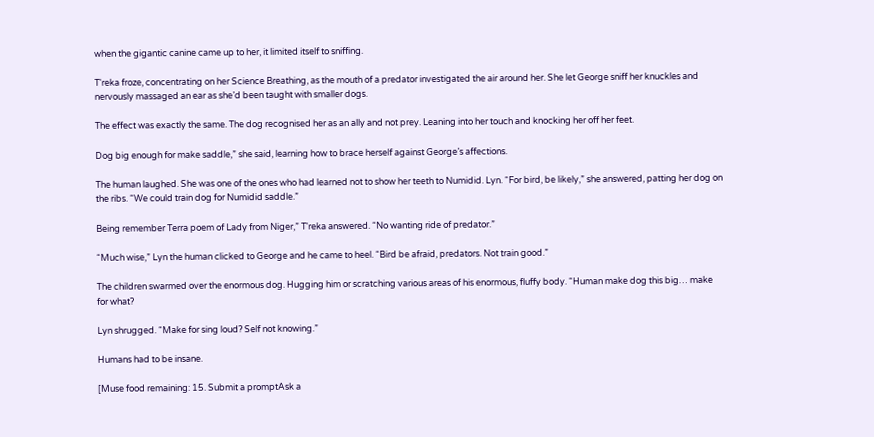when the gigantic canine came up to her, it limited itself to sniffing.

T'reka froze, concentrating on her Science Breathing, as the mouth of a predator investigated the air around her. She let George sniff her knuckles and nervously massaged an ear as she’d been taught with smaller dogs.

The effect was exactly the same. The dog recognised her as an ally and not prey. Leaning into her touch and knocking her off her feet.

Dog big enough for make saddle,” she said, learning how to brace herself against George’s affections.

The human laughed. She was one of the ones who had learned not to show her teeth to Numidid. Lyn. “For bird, be likely,” she answered, patting her dog on the ribs. “We could train dog for Numidid saddle.”

Being remember Terra poem of Lady from Niger,” T'reka answered. “No wanting ride of predator.”

“Much wise,” Lyn the human clicked to George and he came to heel. “Bird be afraid, predators. Not train good.”

The children swarmed over the enormous dog. Hugging him or scratching various areas of his enormous, fluffy body. “Human make dog this big… make for what?

Lyn shrugged. “Make for sing loud? Self not knowing.”

Humans had to be insane.

[Muse food remaining: 15. Submit a promptAsk a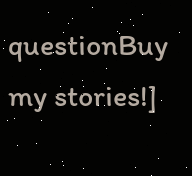questionBuy my stories!]